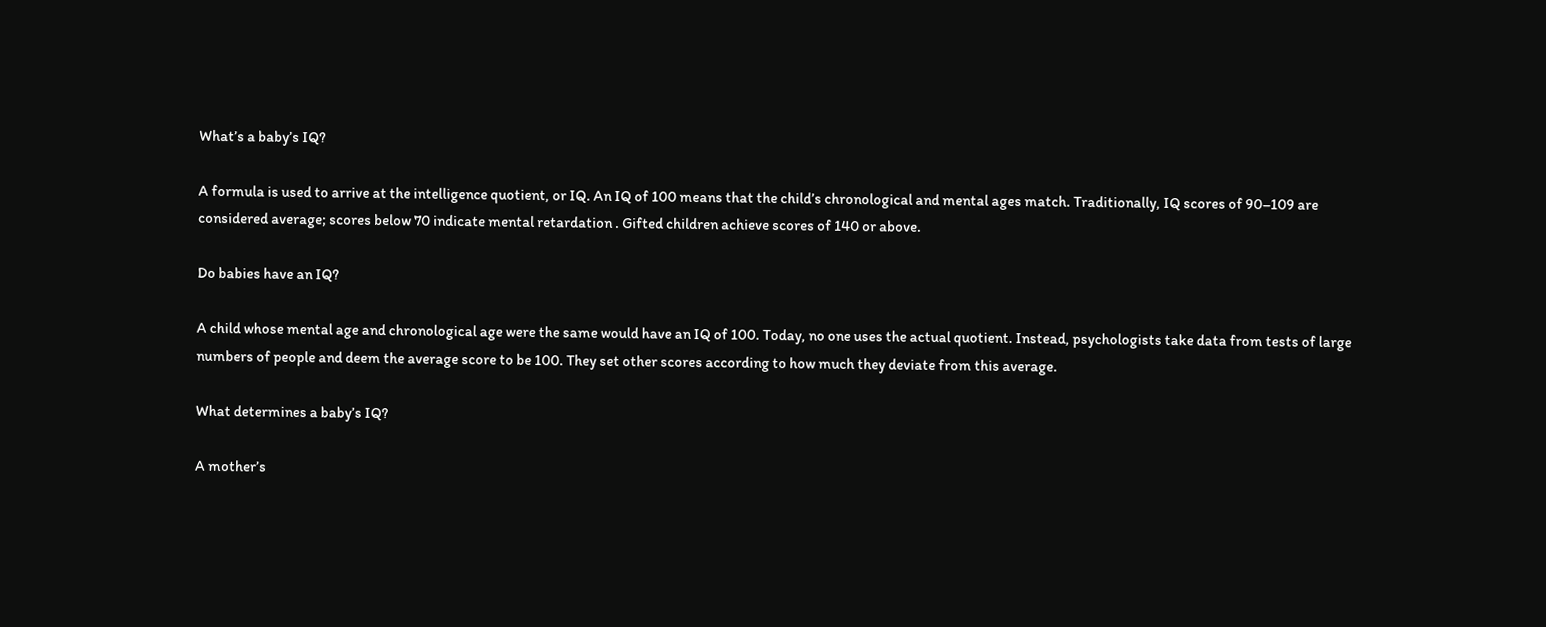What’s a baby’s IQ?

A formula is used to arrive at the intelligence quotient, or IQ. An IQ of 100 means that the child’s chronological and mental ages match. Traditionally, IQ scores of 90–109 are considered average; scores below 70 indicate mental retardation . Gifted children achieve scores of 140 or above.

Do babies have an IQ?

A child whose mental age and chronological age were the same would have an IQ of 100. Today, no one uses the actual quotient. Instead, psychologists take data from tests of large numbers of people and deem the average score to be 100. They set other scores according to how much they deviate from this average.

What determines a baby’s IQ?

A mother’s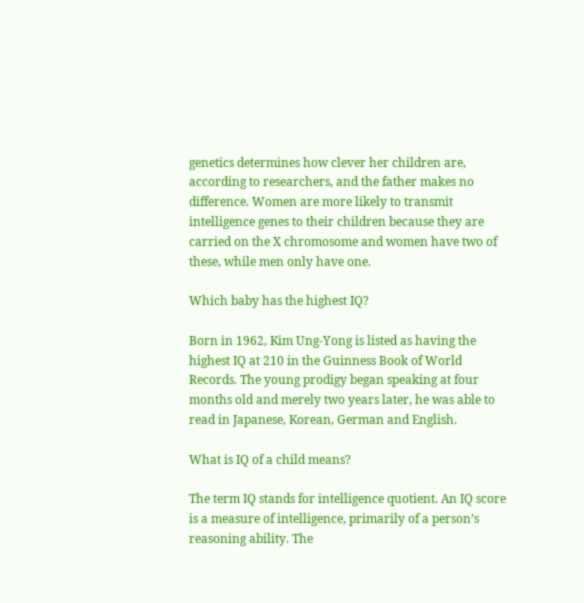genetics determines how clever her children are, according to researchers, and the father makes no difference. Women are more likely to transmit intelligence genes to their children because they are carried on the X chromosome and women have two of these, while men only have one.

Which baby has the highest IQ?

Born in 1962, Kim Ung-Yong is listed as having the highest IQ at 210 in the Guinness Book of World Records. The young prodigy began speaking at four months old and merely two years later, he was able to read in Japanese, Korean, German and English.

What is IQ of a child means?

The term IQ stands for intelligence quotient. An IQ score is a measure of intelligence, primarily of a person’s reasoning ability. The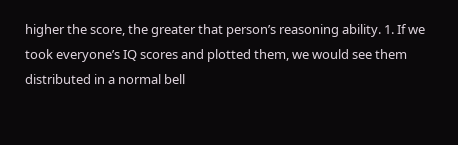higher the score, the greater that person’s reasoning ability. 1. If we took everyone’s IQ scores and plotted them, we would see them distributed in a normal bell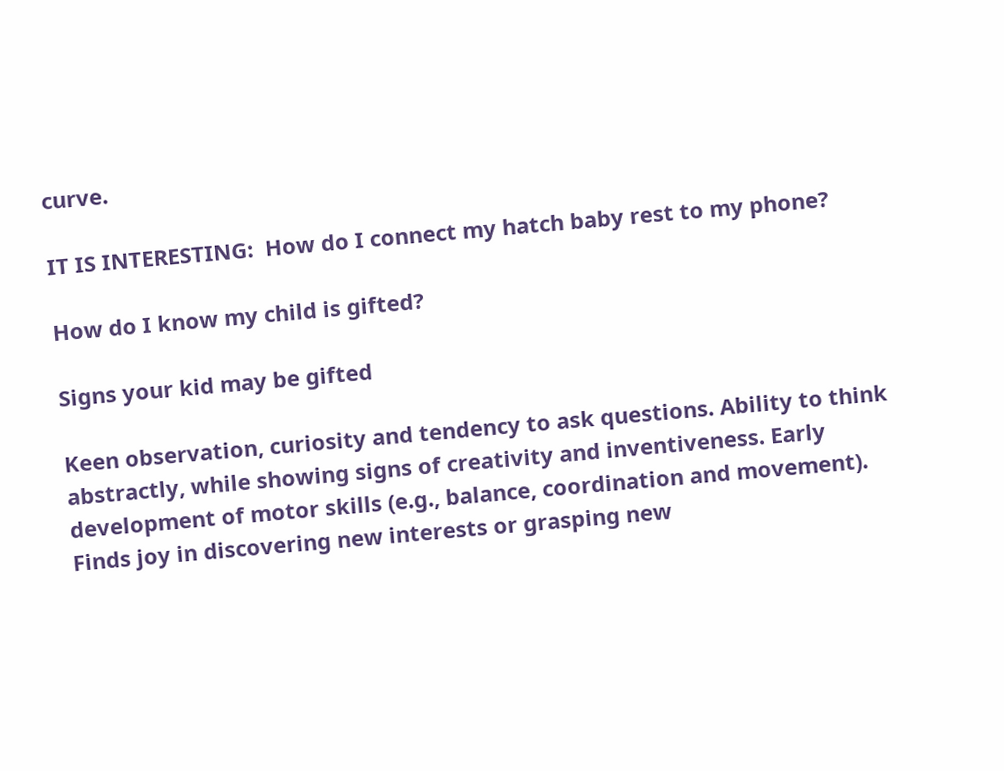curve.

IT IS INTERESTING:  How do I connect my hatch baby rest to my phone?

How do I know my child is gifted?

Signs your kid may be gifted

Keen observation, curiosity and tendency to ask questions. Ability to think abstractly, while showing signs of creativity and inventiveness. Early development of motor skills (e.g., balance, coordination and movement). Finds joy in discovering new interests or grasping new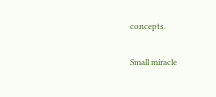concepts.

Small miracle